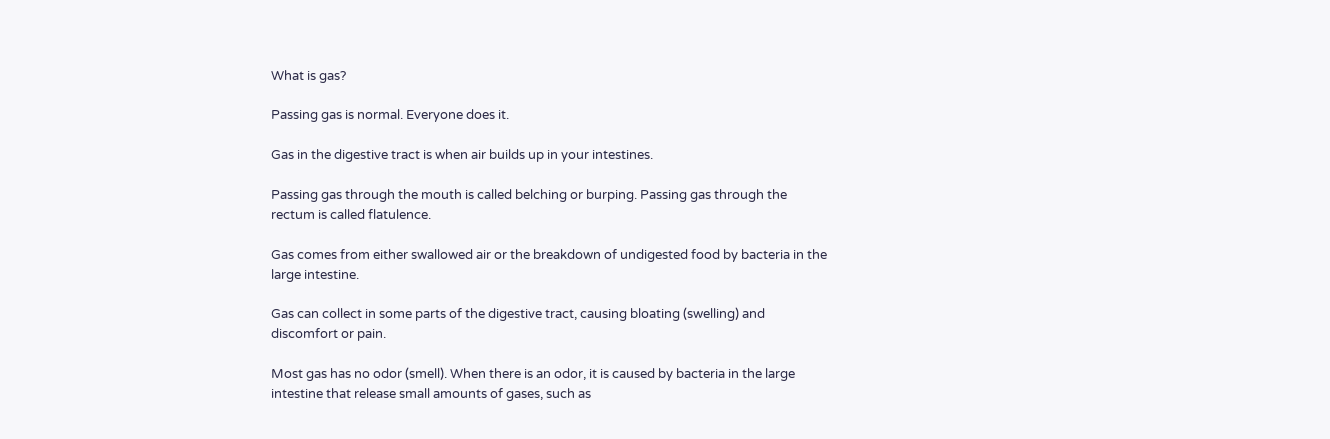What is gas?

Passing gas is normal. Everyone does it.

Gas in the digestive tract is when air builds up in your intestines.

Passing gas through the mouth is called belching or burping. Passing gas through the rectum is called flatulence.

Gas comes from either swallowed air or the breakdown of undigested food by bacteria in the large intestine.

Gas can collect in some parts of the digestive tract, causing bloating (swelling) and discomfort or pain.

Most gas has no odor (smell). When there is an odor, it is caused by bacteria in the large intestine that release small amounts of gases, such as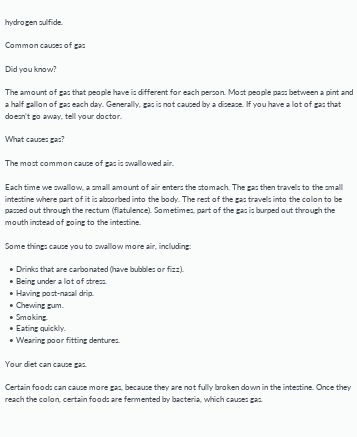hydrogen sulfide.

Common causes of gas

Did you know?

The amount of gas that people have is different for each person. Most people pass between a pint and a half gallon of gas each day. Generally, gas is not caused by a disease. If you have a lot of gas that doesn’t go away, tell your doctor.

What causes gas?

The most common cause of gas is swallowed air.

Each time we swallow, a small amount of air enters the stomach. The gas then travels to the small intestine where part of it is absorbed into the body. The rest of the gas travels into the colon to be passed out through the rectum (flatulence). Sometimes, part of the gas is burped out through the mouth instead of going to the intestine.

Some things cause you to swallow more air, including:

  • Drinks that are carbonated (have bubbles or fizz).
  • Being under a lot of stress.
  • Having post-nasal drip.
  • Chewing gum.
  • Smoking.
  • Eating quickly.
  • Wearing poor fitting dentures.

Your diet can cause gas.

Certain foods can cause more gas, because they are not fully broken down in the intestine. Once they reach the colon, certain foods are fermented by bacteria, which causes gas.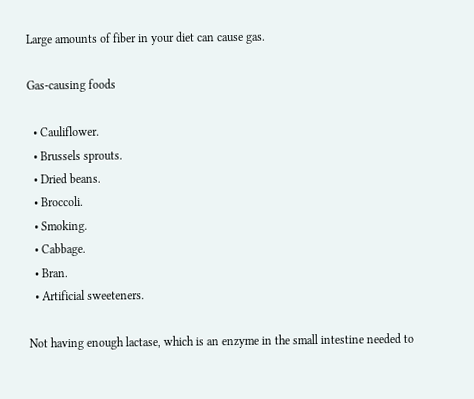Large amounts of fiber in your diet can cause gas.

Gas-causing foods

  • Cauliflower.
  • Brussels sprouts.
  • Dried beans.
  • Broccoli.
  • Smoking.
  • Cabbage.
  • Bran.
  • Artificial sweeteners.

Not having enough lactase, which is an enzyme in the small intestine needed to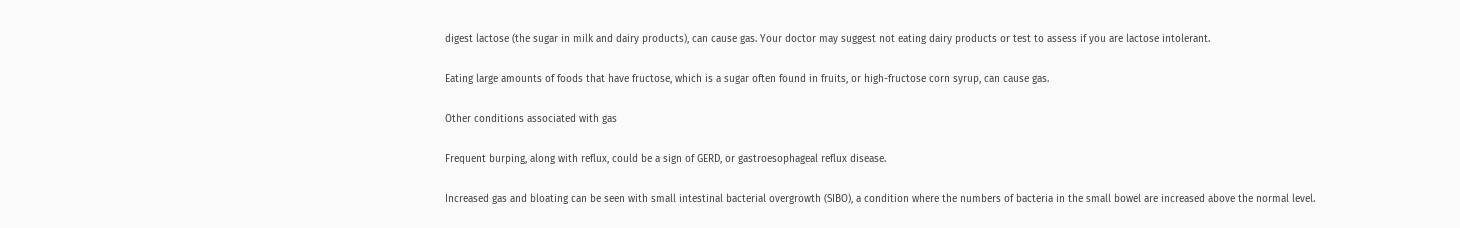digest lactose (the sugar in milk and dairy products), can cause gas. Your doctor may suggest not eating dairy products or test to assess if you are lactose intolerant.

Eating large amounts of foods that have fructose, which is a sugar often found in fruits, or high-fructose corn syrup, can cause gas.

Other conditions associated with gas

Frequent burping, along with reflux, could be a sign of GERD, or gastroesophageal reflux disease.

Increased gas and bloating can be seen with small intestinal bacterial overgrowth (SIBO), a condition where the numbers of bacteria in the small bowel are increased above the normal level.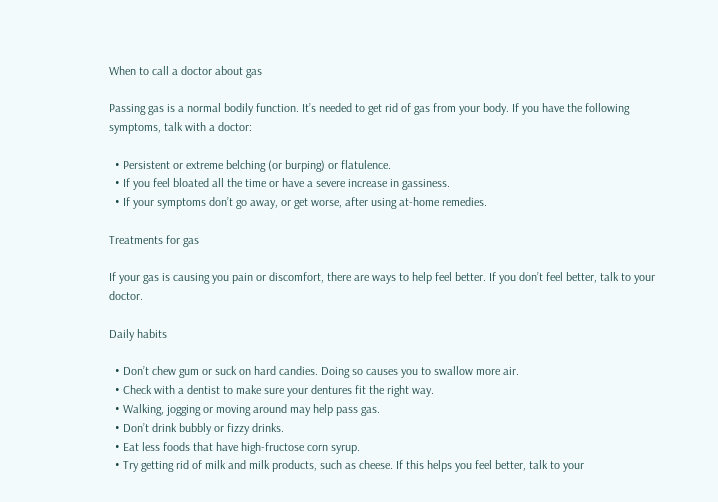When to call a doctor about gas

Passing gas is a normal bodily function. It’s needed to get rid of gas from your body. If you have the following symptoms, talk with a doctor:

  • Persistent or extreme belching (or burping) or flatulence.
  • If you feel bloated all the time or have a severe increase in gassiness.
  • If your symptoms don’t go away, or get worse, after using at-home remedies.

Treatments for gas

If your gas is causing you pain or discomfort, there are ways to help feel better. If you don’t feel better, talk to your doctor.

Daily habits

  • Don’t chew gum or suck on hard candies. Doing so causes you to swallow more air.
  • Check with a dentist to make sure your dentures fit the right way.
  • Walking, jogging or moving around may help pass gas.
  • Don’t drink bubbly or fizzy drinks.
  • Eat less foods that have high-fructose corn syrup.
  • Try getting rid of milk and milk products, such as cheese. If this helps you feel better, talk to your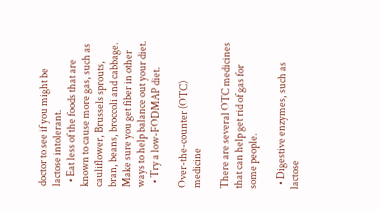doctor to see if you might be lactose intolerant.
  • Eat less of the foods that are known to cause more gas, such as cauliflower, Brussels sprouts, bran, beans, broccoli and cabbage. Make sure you get fiber in other ways to help balance out your diet.
  • Try a low-FODMAP diet.

Over-the-counter (OTC) medicine

There are several OTC medicines that can help get rid of gas for some people.

  • Digestive enzymes, such as lactose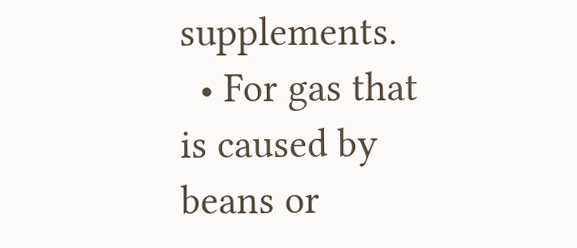supplements.
  • For gas that is caused by beans or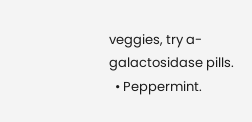veggies, try a-galactosidase pills.
  • Peppermint.